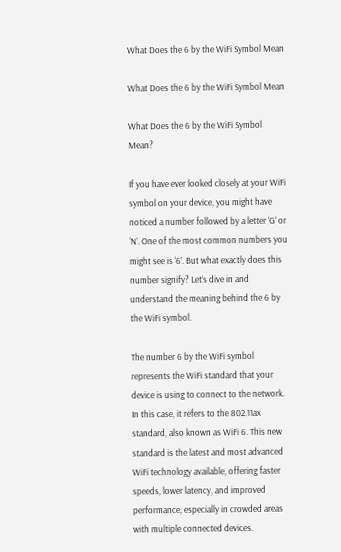What Does the 6 by the WiFi Symbol Mean

What Does the 6 by the WiFi Symbol Mean

What Does the 6 by the WiFi Symbol Mean?

If you have ever looked closely at your WiFi symbol on your device, you might have noticed a number followed by a letter ‘G’ or ‘N’. One of the most common numbers you might see is ‘6’. But what exactly does this number signify? Let’s dive in and understand the meaning behind the 6 by the WiFi symbol.

The number 6 by the WiFi symbol represents the WiFi standard that your device is using to connect to the network. In this case, it refers to the 802.11ax standard, also known as WiFi 6. This new standard is the latest and most advanced WiFi technology available, offering faster speeds, lower latency, and improved performance, especially in crowded areas with multiple connected devices.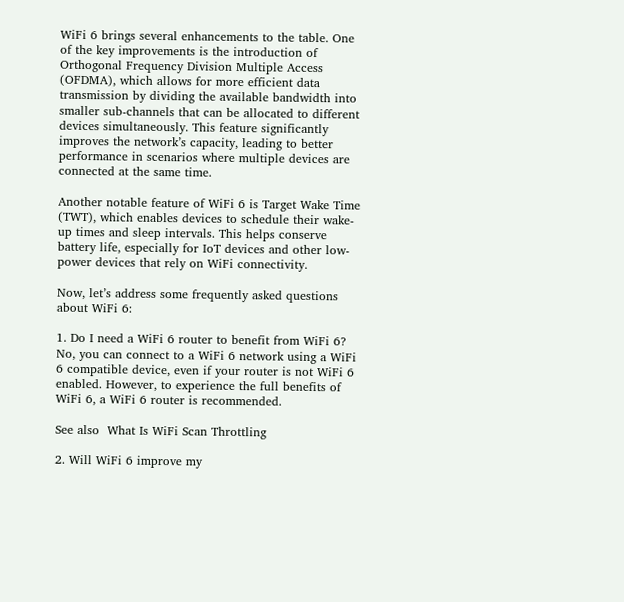WiFi 6 brings several enhancements to the table. One of the key improvements is the introduction of Orthogonal Frequency Division Multiple Access (OFDMA), which allows for more efficient data transmission by dividing the available bandwidth into smaller sub-channels that can be allocated to different devices simultaneously. This feature significantly improves the network’s capacity, leading to better performance in scenarios where multiple devices are connected at the same time.

Another notable feature of WiFi 6 is Target Wake Time (TWT), which enables devices to schedule their wake-up times and sleep intervals. This helps conserve battery life, especially for IoT devices and other low-power devices that rely on WiFi connectivity.

Now, let’s address some frequently asked questions about WiFi 6:

1. Do I need a WiFi 6 router to benefit from WiFi 6?
No, you can connect to a WiFi 6 network using a WiFi 6 compatible device, even if your router is not WiFi 6 enabled. However, to experience the full benefits of WiFi 6, a WiFi 6 router is recommended.

See also  What Is WiFi Scan Throttling

2. Will WiFi 6 improve my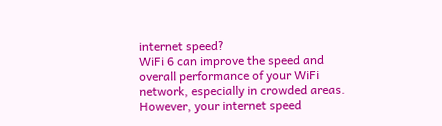internet speed?
WiFi 6 can improve the speed and overall performance of your WiFi network, especially in crowded areas. However, your internet speed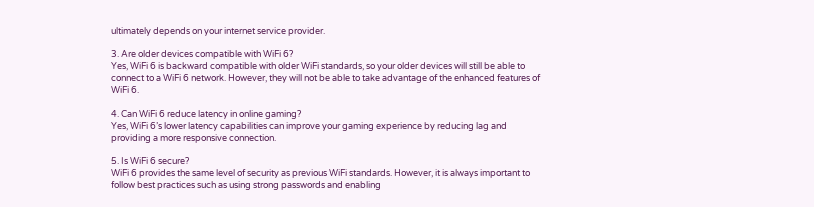ultimately depends on your internet service provider.

3. Are older devices compatible with WiFi 6?
Yes, WiFi 6 is backward compatible with older WiFi standards, so your older devices will still be able to connect to a WiFi 6 network. However, they will not be able to take advantage of the enhanced features of WiFi 6.

4. Can WiFi 6 reduce latency in online gaming?
Yes, WiFi 6’s lower latency capabilities can improve your gaming experience by reducing lag and providing a more responsive connection.

5. Is WiFi 6 secure?
WiFi 6 provides the same level of security as previous WiFi standards. However, it is always important to follow best practices such as using strong passwords and enabling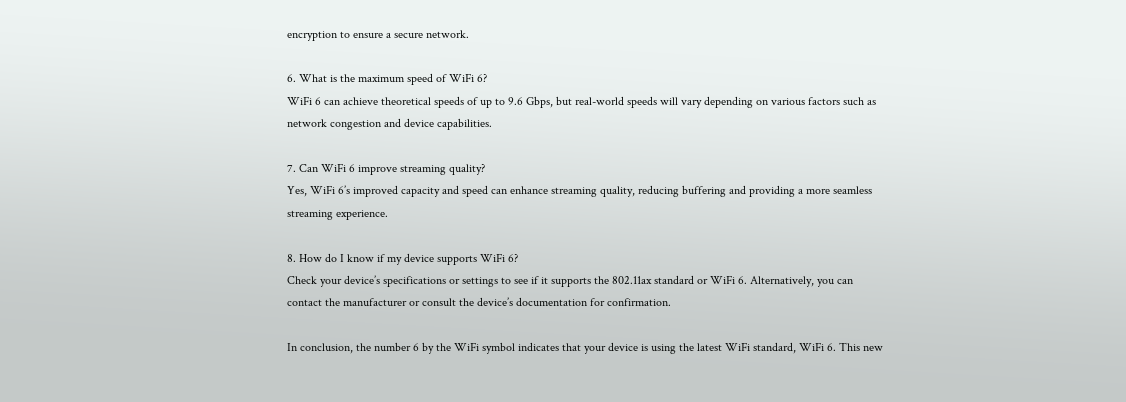encryption to ensure a secure network.

6. What is the maximum speed of WiFi 6?
WiFi 6 can achieve theoretical speeds of up to 9.6 Gbps, but real-world speeds will vary depending on various factors such as network congestion and device capabilities.

7. Can WiFi 6 improve streaming quality?
Yes, WiFi 6’s improved capacity and speed can enhance streaming quality, reducing buffering and providing a more seamless streaming experience.

8. How do I know if my device supports WiFi 6?
Check your device’s specifications or settings to see if it supports the 802.11ax standard or WiFi 6. Alternatively, you can contact the manufacturer or consult the device’s documentation for confirmation.

In conclusion, the number 6 by the WiFi symbol indicates that your device is using the latest WiFi standard, WiFi 6. This new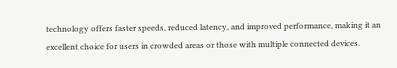technology offers faster speeds, reduced latency, and improved performance, making it an excellent choice for users in crowded areas or those with multiple connected devices.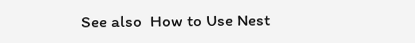See also  How to Use Nest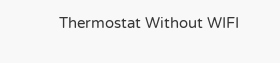Thermostat Without WIFI